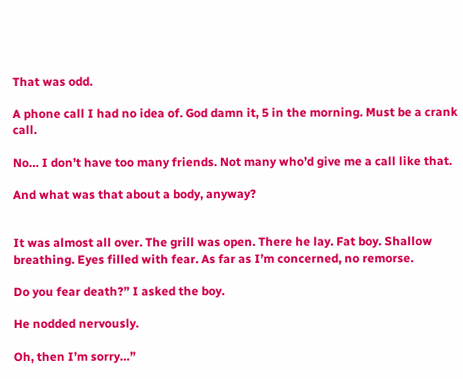That was odd.

A phone call I had no idea of. God damn it, 5 in the morning. Must be a crank call.

No… I don’t have too many friends. Not many who’d give me a call like that.

And what was that about a body, anyway?


It was almost all over. The grill was open. There he lay. Fat boy. Shallow breathing. Eyes filled with fear. As far as I’m concerned, no remorse.

Do you fear death?” I asked the boy.

He nodded nervously.

Oh, then I’m sorry…”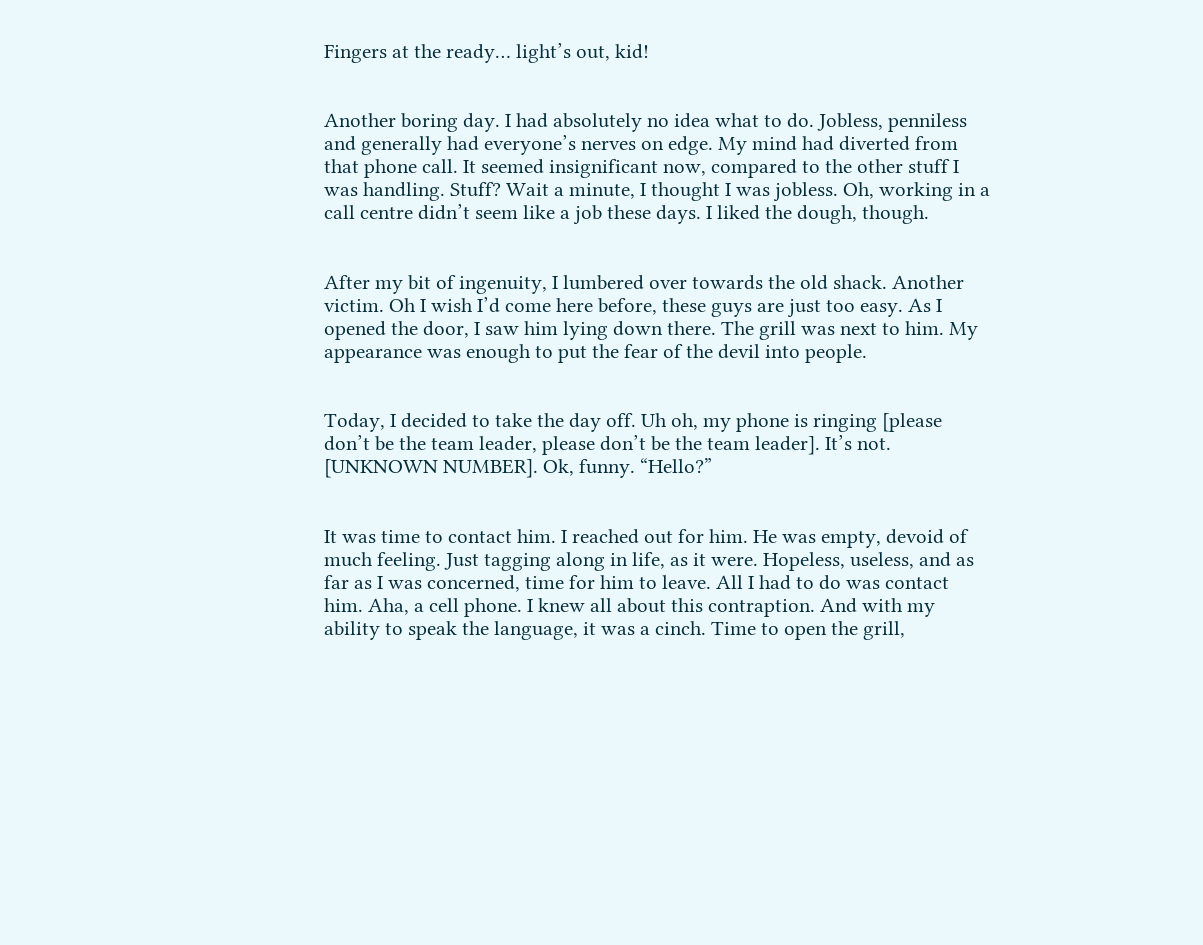Fingers at the ready… light’s out, kid!


Another boring day. I had absolutely no idea what to do. Jobless, penniless and generally had everyone’s nerves on edge. My mind had diverted from that phone call. It seemed insignificant now, compared to the other stuff I was handling. Stuff? Wait a minute, I thought I was jobless. Oh, working in a call centre didn’t seem like a job these days. I liked the dough, though.


After my bit of ingenuity, I lumbered over towards the old shack. Another victim. Oh I wish I’d come here before, these guys are just too easy. As I opened the door, I saw him lying down there. The grill was next to him. My appearance was enough to put the fear of the devil into people.


Today, I decided to take the day off. Uh oh, my phone is ringing [please don’t be the team leader, please don’t be the team leader]. It’s not. [UNKNOWN NUMBER]. Ok, funny. “Hello?”


It was time to contact him. I reached out for him. He was empty, devoid of much feeling. Just tagging along in life, as it were. Hopeless, useless, and as far as I was concerned, time for him to leave. All I had to do was contact him. Aha, a cell phone. I knew all about this contraption. And with my ability to speak the language, it was a cinch. Time to open the grill,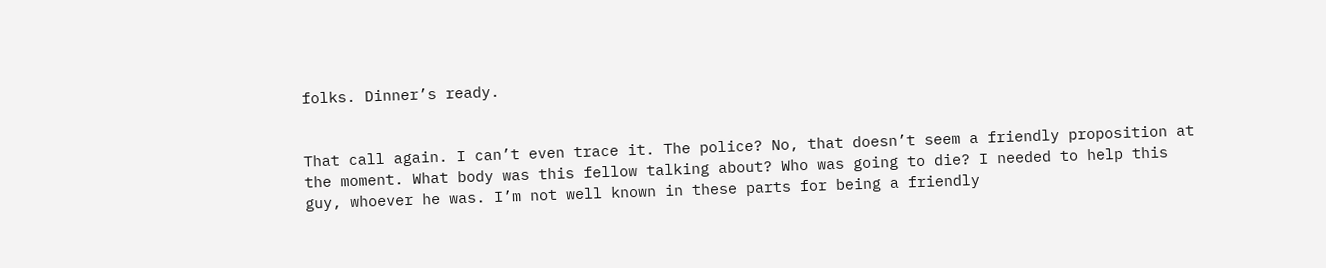folks. Dinner’s ready.


That call again. I can’t even trace it. The police? No, that doesn’t seem a friendly proposition at the moment. What body was this fellow talking about? Who was going to die? I needed to help this guy, whoever he was. I’m not well known in these parts for being a friendly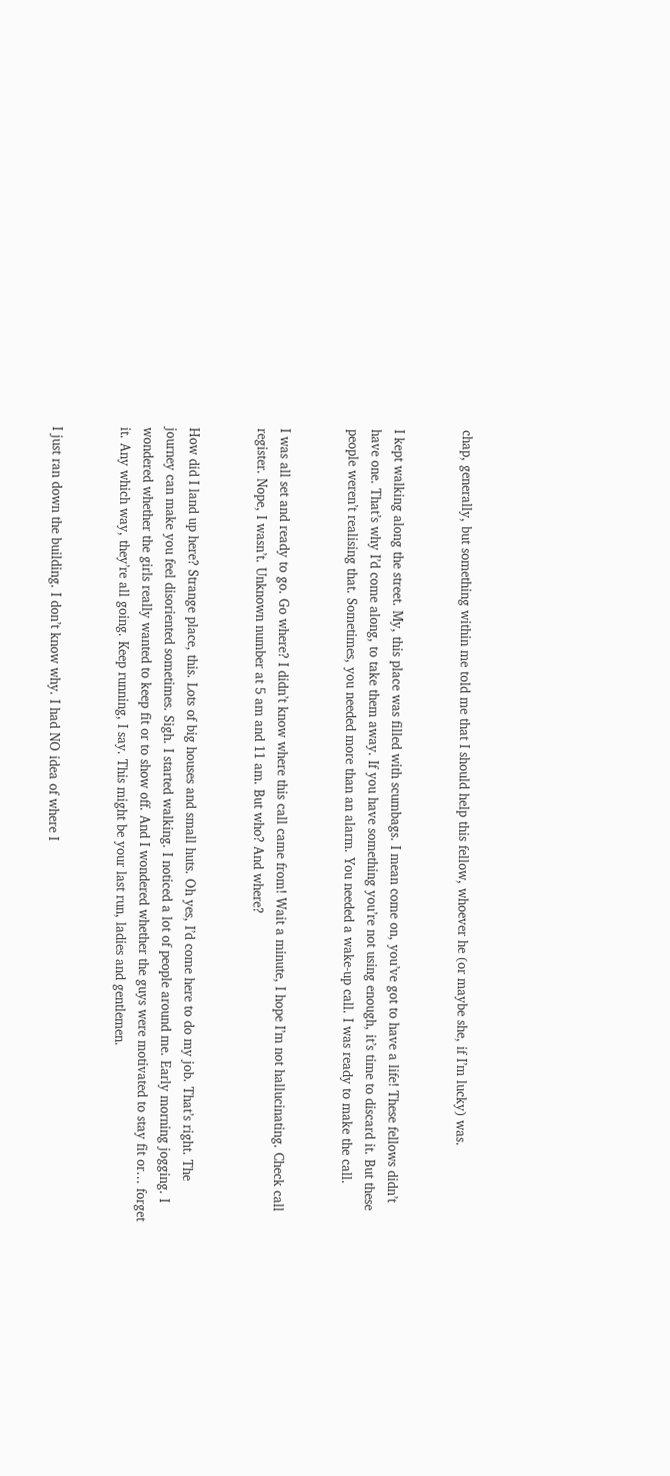chap, generally, but something within me told me that I should help this fellow, whoever he (or maybe she, if I’m lucky) was.


I kept walking along the street. My, this place was filled with scumbags. I mean come on, you’ve got to have a life! These fellows didn’t have one. That’s why I’d come along, to take them away. If you have something you’re not using enough, it’s time to discard it. But these people weren’t realising that. Sometimes, you needed more than an alarm. You needed a wake-up call. I was ready to make the call.


I was all set and ready to go. Go where? I didn’t know where this call came from! Wait a minute, I hope I’m not hallucinating. Check call register. Nope, I wasn’t. Unknown number at 5 am and 11 am. But who? And where?


How did I land up here? Strange place, this. Lots of big houses and small huts. Oh yes, I’d come here to do my job. That’s right. The journey can make you feel disoriented sometimes. Sigh. I started walking. I noticed a lot of people around me. Early morning jogging. I wondered whether the girls really wanted to keep fit or to show off. And I wondered whether the guys were motivated to stay fit or… forget it. Any which way, they’re all going. Keep running, I say. This might be your last run, ladies and gentlemen.


I just ran down the building. I don’t know why. I had NO idea of where I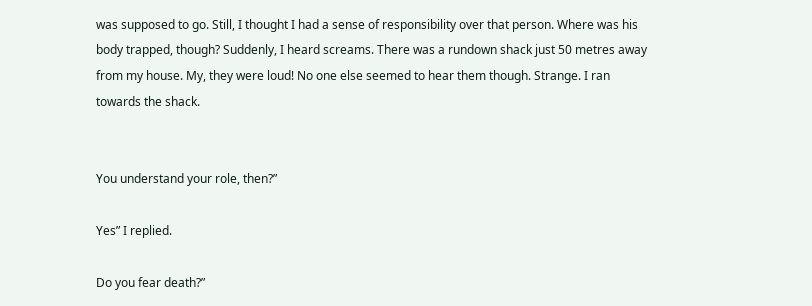was supposed to go. Still, I thought I had a sense of responsibility over that person. Where was his body trapped, though? Suddenly, I heard screams. There was a rundown shack just 50 metres away from my house. My, they were loud! No one else seemed to hear them though. Strange. I ran towards the shack.


You understand your role, then?”

Yes” I replied.

Do you fear death?”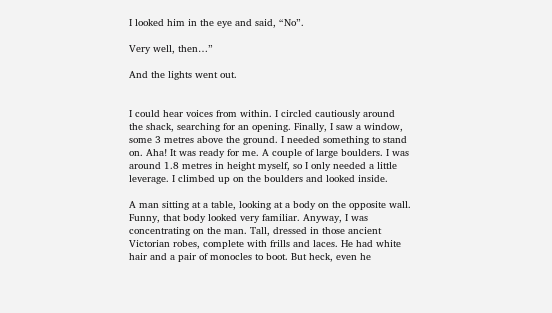I looked him in the eye and said, “No”.

Very well, then…”

And the lights went out.


I could hear voices from within. I circled cautiously around the shack, searching for an opening. Finally, I saw a window, some 3 metres above the ground. I needed something to stand on. Aha! It was ready for me. A couple of large boulders. I was around 1.8 metres in height myself, so I only needed a little leverage. I climbed up on the boulders and looked inside.

A man sitting at a table, looking at a body on the opposite wall. Funny, that body looked very familiar. Anyway, I was concentrating on the man. Tall, dressed in those ancient Victorian robes, complete with frills and laces. He had white hair and a pair of monocles to boot. But heck, even he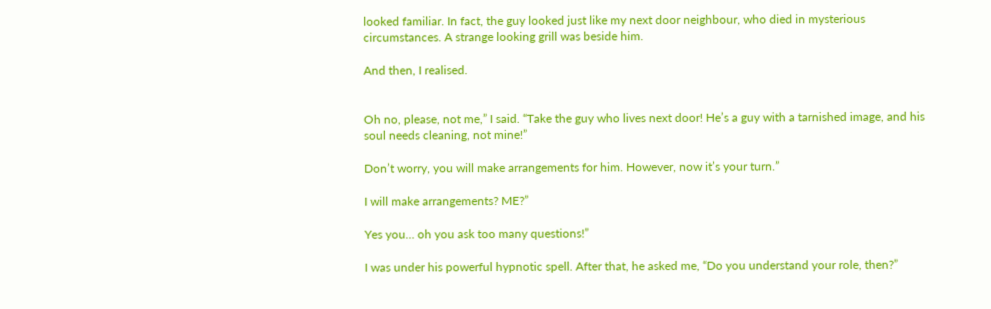looked familiar. In fact, the guy looked just like my next door neighbour, who died in mysterious circumstances. A strange looking grill was beside him.

And then, I realised.


Oh no, please, not me,” I said. “Take the guy who lives next door! He’s a guy with a tarnished image, and his soul needs cleaning, not mine!”

Don’t worry, you will make arrangements for him. However, now it’s your turn.”

I will make arrangements? ME?”

Yes you… oh you ask too many questions!”

I was under his powerful hypnotic spell. After that, he asked me, “Do you understand your role, then?”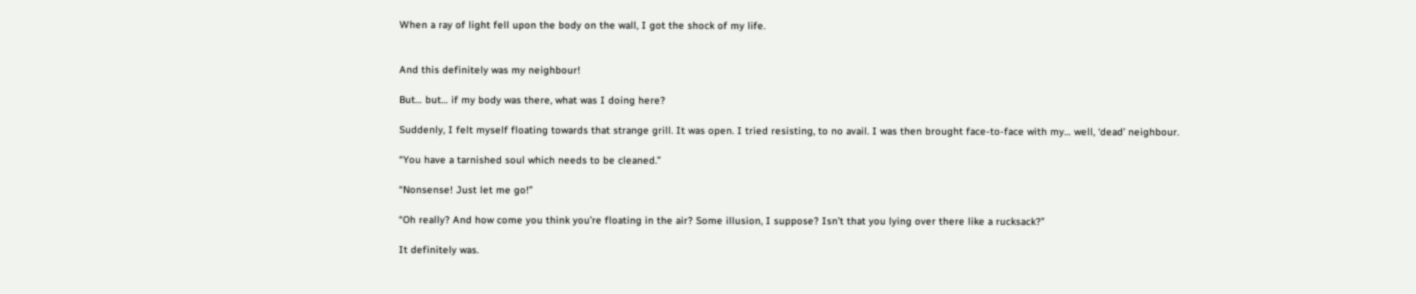When a ray of light fell upon the body on the wall, I got the shock of my life.


And this definitely was my neighbour!

But… but… if my body was there, what was I doing here?

Suddenly, I felt myself floating towards that strange grill. It was open. I tried resisting, to no avail. I was then brought face-to-face with my… well, ‘dead’ neighbour.

“You have a tarnished soul which needs to be cleaned.”

“Nonsense! Just let me go!”

“Oh really? And how come you think you’re floating in the air? Some illusion, I suppose? Isn’t that you lying over there like a rucksack?”

It definitely was.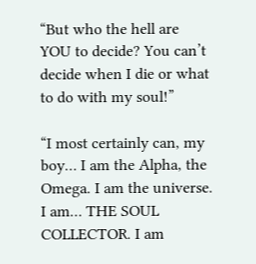“But who the hell are YOU to decide? You can’t decide when I die or what to do with my soul!”

“I most certainly can, my boy… I am the Alpha, the Omega. I am the universe. I am… THE SOUL COLLECTOR. I am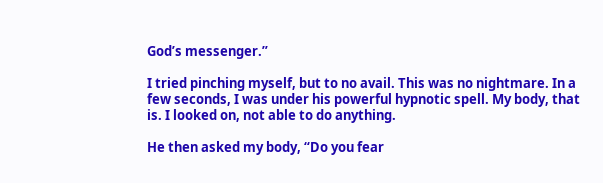God’s messenger.”

I tried pinching myself, but to no avail. This was no nightmare. In a few seconds, I was under his powerful hypnotic spell. My body, that is. I looked on, not able to do anything.

He then asked my body, “Do you fear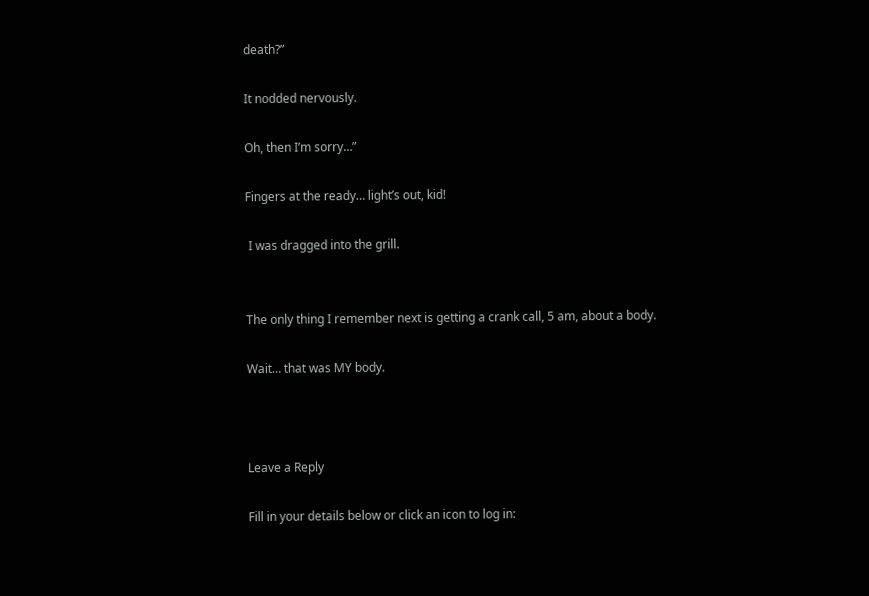death?”

It nodded nervously.

Oh, then I’m sorry…”

Fingers at the ready… light’s out, kid!

 I was dragged into the grill.


The only thing I remember next is getting a crank call, 5 am, about a body.

Wait… that was MY body.



Leave a Reply

Fill in your details below or click an icon to log in: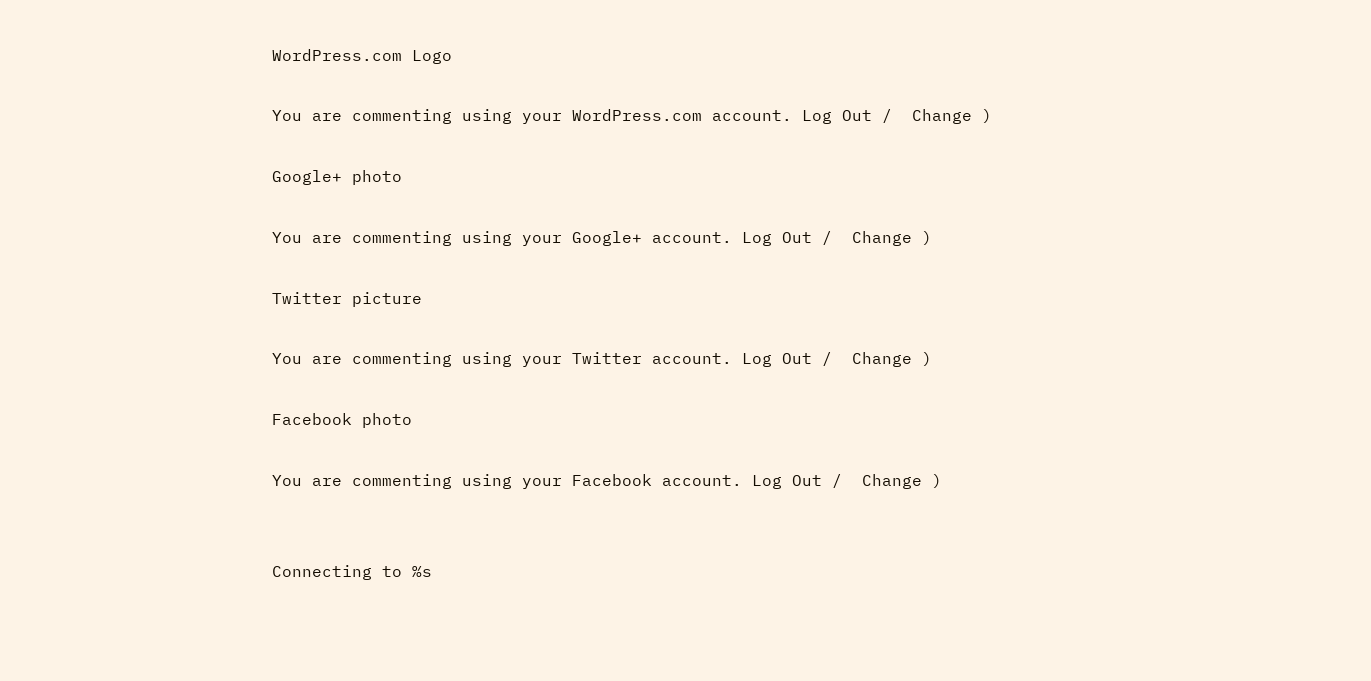WordPress.com Logo

You are commenting using your WordPress.com account. Log Out /  Change )

Google+ photo

You are commenting using your Google+ account. Log Out /  Change )

Twitter picture

You are commenting using your Twitter account. Log Out /  Change )

Facebook photo

You are commenting using your Facebook account. Log Out /  Change )


Connecting to %s